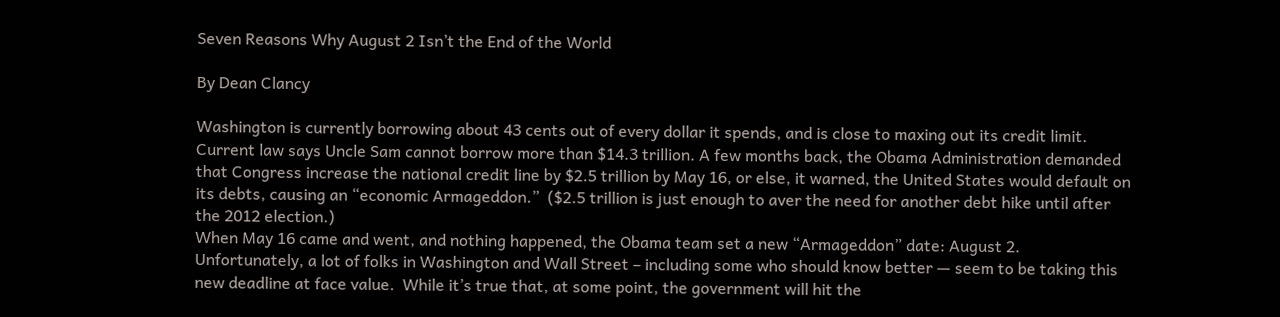Seven Reasons Why August 2 Isn’t the End of the World

By Dean Clancy

Washington is currently borrowing about 43 cents out of every dollar it spends, and is close to maxing out its credit limit.
Current law says Uncle Sam cannot borrow more than $14.3 trillion. A few months back, the Obama Administration demanded that Congress increase the national credit line by $2.5 trillion by May 16, or else, it warned, the United States would default on its debts, causing an “economic Armageddon.”  ($2.5 trillion is just enough to aver the need for another debt hike until after the 2012 election.)
When May 16 came and went, and nothing happened, the Obama team set a new “Armageddon” date: August 2.
Unfortunately, a lot of folks in Washington and Wall Street – including some who should know better — seem to be taking this new deadline at face value.  While it’s true that, at some point, the government will hit the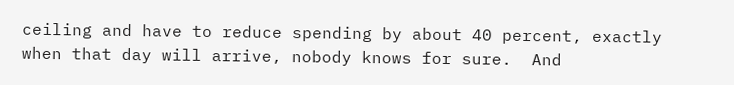ceiling and have to reduce spending by about 40 percent, exactly when that day will arrive, nobody knows for sure.  And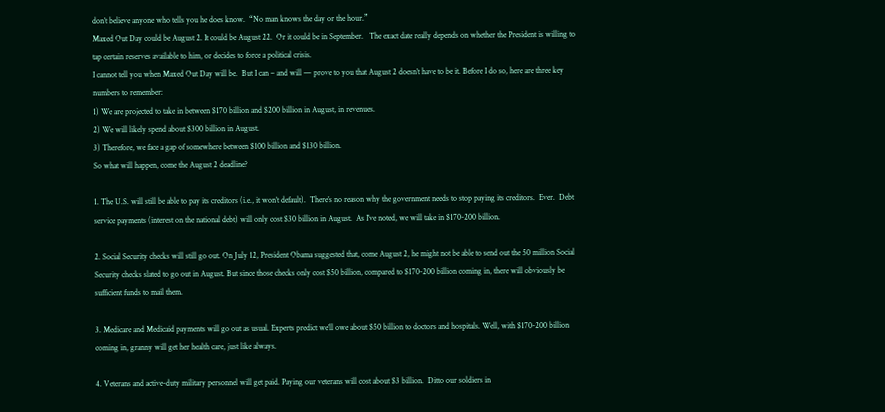don’t believe anyone who tells you he does know.  “No man knows the day or the hour.”
Maxed Out Day could be August 2. It could be August 22.  Or it could be in September.   The exact date really depends on whether the President is willing to tap certain reserves available to him, or decides to force a political crisis.
I cannot tell you when Maxed Out Day will be.  But I can – and will — prove to you that August 2 doesn’t have to be it. Before I do so, here are three key numbers to remember:
1) We are projected to take in between $170 billion and $200 billion in August, in revenues.
2) We will likely spend about $300 billion in August.
3) Therefore, we face a gap of somewhere between $100 billion and $130 billion.
So what will happen, come the August 2 deadline?

1. The U.S. will still be able to pay its creditors (i.e., it won’t default).  There’s no reason why the government needs to stop paying its creditors.  Ever.  Debt service payments (interest on the national debt) will only cost $30 billion in August.  As I’ve noted, we will take in $170-200 billion.

2. Social Security checks will still go out. On July 12, President Obama suggested that, come August 2, he might not be able to send out the 50 million Social Security checks slated to go out in August. But since those checks only cost $50 billion, compared to $170-200 billion coming in, there will obviously be sufficient funds to mail them.

3. Medicare and Medicaid payments will go out as usual. Experts predict we’ll owe about $50 billion to doctors and hospitals. Well, with $170-200 billion coming in, granny will get her health care, just like always.

4. Veterans and active-duty military personnel will get paid. Paying our veterans will cost about $3 billion.  Ditto our soldiers in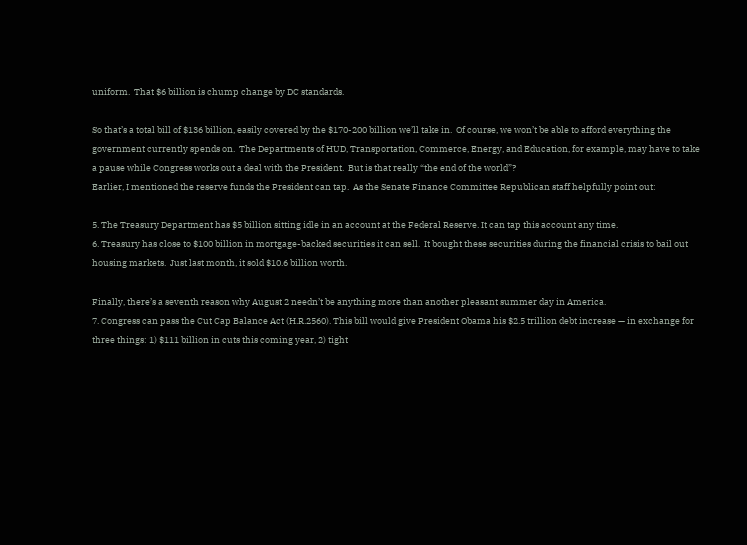uniform.  That $6 billion is chump change by DC standards.

So that’s a total bill of $136 billion, easily covered by the $170-200 billion we’ll take in.  Of course, we won’t be able to afford everything the government currently spends on.  The Departments of HUD, Transportation, Commerce, Energy, and Education, for example, may have to take a pause while Congress works out a deal with the President.  But is that really “the end of the world”?
Earlier, I mentioned the reserve funds the President can tap.  As the Senate Finance Committee Republican staff helpfully point out:

5. The Treasury Department has $5 billion sitting idle in an account at the Federal Reserve. It can tap this account any time.
6. Treasury has close to $100 billion in mortgage-backed securities it can sell.  It bought these securities during the financial crisis to bail out housing markets.  Just last month, it sold $10.6 billion worth.

Finally, there’s a seventh reason why August 2 needn’t be anything more than another pleasant summer day in America.
7. Congress can pass the Cut Cap Balance Act (H.R.2560). This bill would give President Obama his $2.5 trillion debt increase — in exchange for three things: 1) $111 billion in cuts this coming year, 2) tight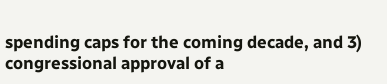spending caps for the coming decade, and 3) congressional approval of a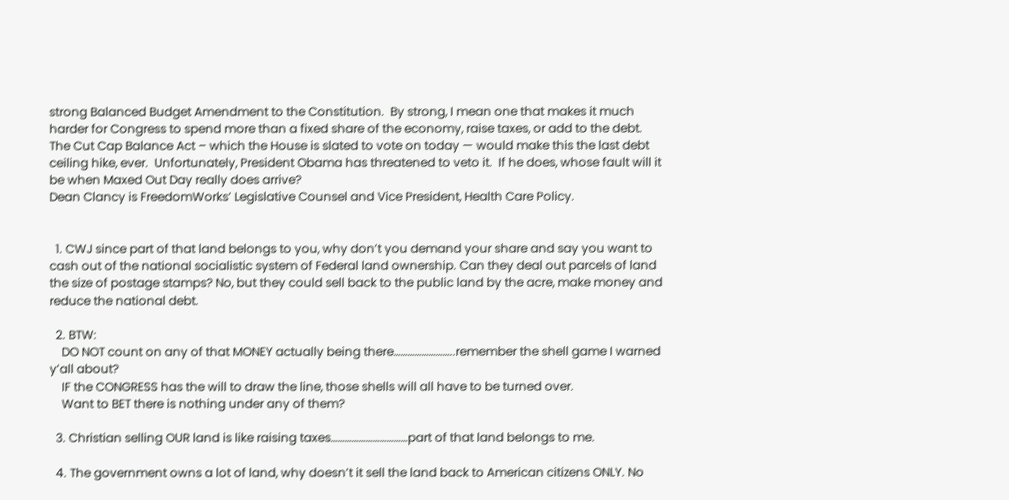strong Balanced Budget Amendment to the Constitution.  By strong, I mean one that makes it much harder for Congress to spend more than a fixed share of the economy, raise taxes, or add to the debt.
The Cut Cap Balance Act – which the House is slated to vote on today — would make this the last debt ceiling hike, ever.  Unfortunately, President Obama has threatened to veto it.  If he does, whose fault will it be when Maxed Out Day really does arrive?
Dean Clancy is FreedomWorks’ Legislative Counsel and Vice President, Health Care Policy.


  1. CWJ since part of that land belongs to you, why don’t you demand your share and say you want to cash out of the national socialistic system of Federal land ownership. Can they deal out parcels of land the size of postage stamps? No, but they could sell back to the public land by the acre, make money and reduce the national debt.

  2. BTW:
    DO NOT count on any of that MONEY actually being there……………………..remember the shell game I warned y’all about?
    IF the CONGRESS has the will to draw the line, those shells will all have to be turned over.
    Want to BET there is nothing under any of them?

  3. Christian selling OUR land is like raising taxes……………………………part of that land belongs to me.

  4. The government owns a lot of land, why doesn’t it sell the land back to American citizens ONLY. No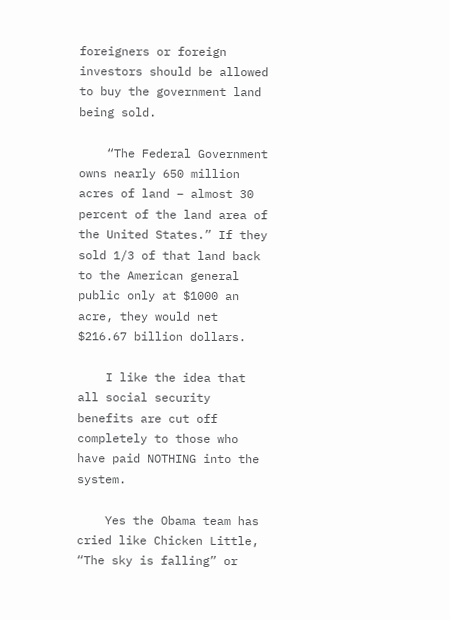foreigners or foreign investors should be allowed to buy the government land being sold.

    “The Federal Government owns nearly 650 million acres of land – almost 30 percent of the land area of the United States.” If they sold 1/3 of that land back to the American general public only at $1000 an acre, they would net $216.67 billion dollars.

    I like the idea that all social security benefits are cut off completely to those who have paid NOTHING into the system.

    Yes the Obama team has cried like Chicken Little, “The sky is falling” or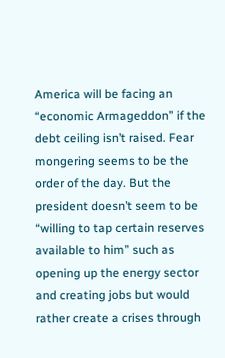America will be facing an “economic Armageddon” if the debt ceiling isn’t raised. Fear mongering seems to be the order of the day. But the president doesn’t seem to be “willing to tap certain reserves available to him” such as opening up the energy sector and creating jobs but would rather create a crises through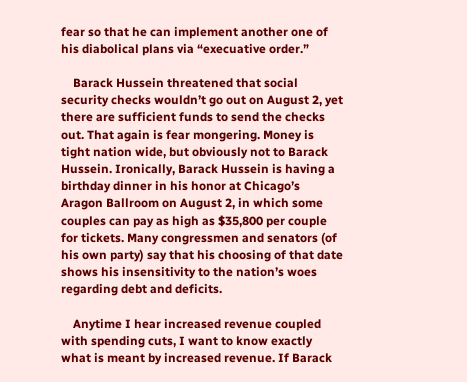fear so that he can implement another one of his diabolical plans via “execuative order.”

    Barack Hussein threatened that social security checks wouldn’t go out on August 2, yet there are sufficient funds to send the checks out. That again is fear mongering. Money is tight nation wide, but obviously not to Barack Hussein. Ironically, Barack Hussein is having a birthday dinner in his honor at Chicago’s Aragon Ballroom on August 2, in which some couples can pay as high as $35,800 per couple for tickets. Many congressmen and senators (of his own party) say that his choosing of that date shows his insensitivity to the nation’s woes regarding debt and deficits.

    Anytime I hear increased revenue coupled with spending cuts, I want to know exactly what is meant by increased revenue. If Barack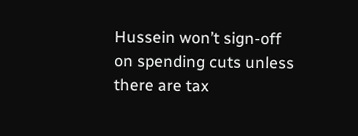Hussein won’t sign-off on spending cuts unless there are tax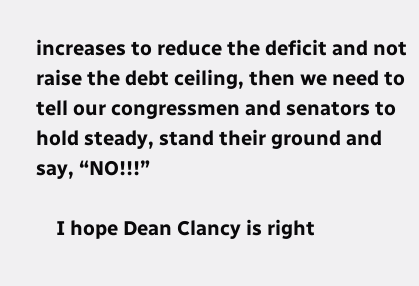increases to reduce the deficit and not raise the debt ceiling, then we need to tell our congressmen and senators to hold steady, stand their ground and say, “NO!!!”

    I hope Dean Clancy is right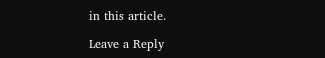in this article.

Leave a Reply